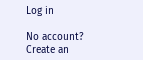Log in

No account? Create an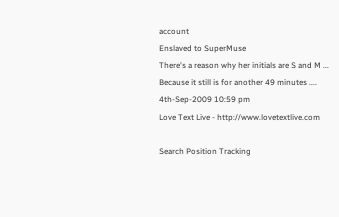account
Enslaved to SuperMuse
There's a reason why her initials are S and M ...
Because it still is for another 49 minutes ....
4th-Sep-2009 10:59 pm
Love Text Live - http://www.lovetextlive.com

Search Position Tracking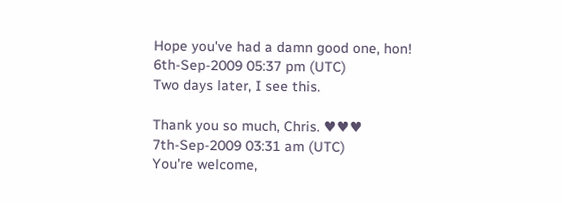Hope you've had a damn good one, hon!
6th-Sep-2009 05:37 pm (UTC)
Two days later, I see this.

Thank you so much, Chris. ♥♥♥
7th-Sep-2009 03:31 am (UTC)
You're welcome,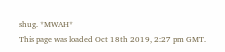shug. *MWAH*
This page was loaded Oct 18th 2019, 2:27 pm GMT.